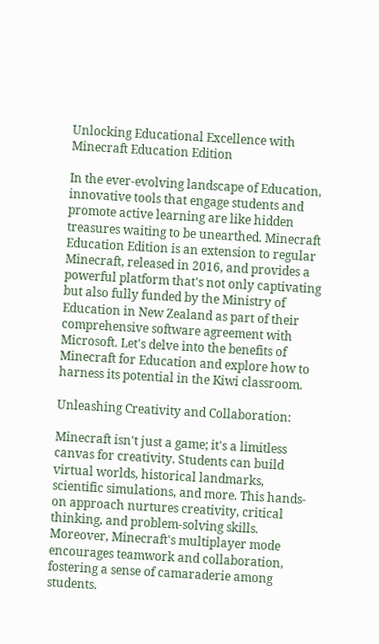Unlocking Educational Excellence with Minecraft Education Edition

In the ever-evolving landscape of Education, innovative tools that engage students and promote active learning are like hidden treasures waiting to be unearthed. Minecraft Education Edition is an extension to regular Minecraft, released in 2016, and provides a powerful platform that's not only captivating but also fully funded by the Ministry of Education in New Zealand as part of their comprehensive software agreement with Microsoft. Let's delve into the benefits of Minecraft for Education and explore how to harness its potential in the Kiwi classroom.

Unleashing Creativity and Collaboration:

Minecraft isn't just a game; it's a limitless canvas for creativity. Students can build virtual worlds, historical landmarks, scientific simulations, and more. This hands-on approach nurtures creativity, critical thinking, and problem-solving skills. Moreover, Minecraft's multiplayer mode encourages teamwork and collaboration, fostering a sense of camaraderie among students.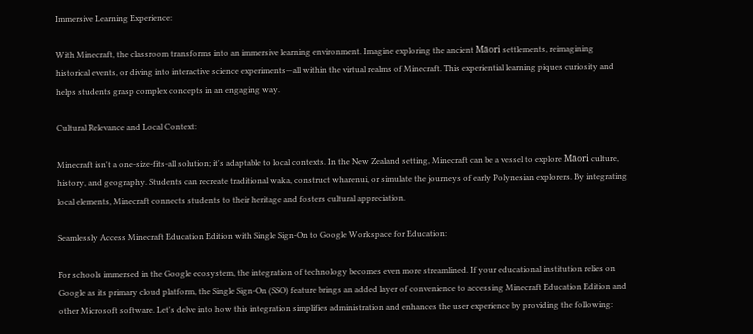Immersive Learning Experience:

With Minecraft, the classroom transforms into an immersive learning environment. Imagine exploring the ancient Māori settlements, reimagining historical events, or diving into interactive science experiments—all within the virtual realms of Minecraft. This experiential learning piques curiosity and helps students grasp complex concepts in an engaging way.

Cultural Relevance and Local Context:

Minecraft isn't a one-size-fits-all solution; it's adaptable to local contexts. In the New Zealand setting, Minecraft can be a vessel to explore Māori culture, history, and geography. Students can recreate traditional waka, construct wharenui, or simulate the journeys of early Polynesian explorers. By integrating local elements, Minecraft connects students to their heritage and fosters cultural appreciation.

Seamlessly Access Minecraft Education Edition with Single Sign-On to Google Workspace for Education:

For schools immersed in the Google ecosystem, the integration of technology becomes even more streamlined. If your educational institution relies on Google as its primary cloud platform, the Single Sign-On (SSO) feature brings an added layer of convenience to accessing Minecraft Education Edition and other Microsoft software. Let's delve into how this integration simplifies administration and enhances the user experience by providing the following: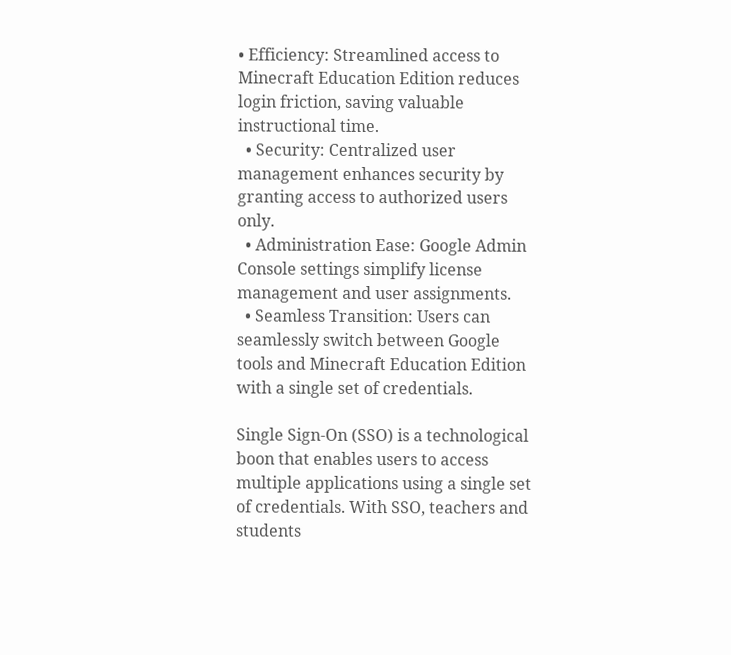• Efficiency: Streamlined access to Minecraft Education Edition reduces login friction, saving valuable instructional time.
  • Security: Centralized user management enhances security by granting access to authorized users only.
  • Administration Ease: Google Admin Console settings simplify license management and user assignments.
  • Seamless Transition: Users can seamlessly switch between Google tools and Minecraft Education Edition with a single set of credentials.

Single Sign-On (SSO) is a technological boon that enables users to access multiple applications using a single set of credentials. With SSO, teachers and students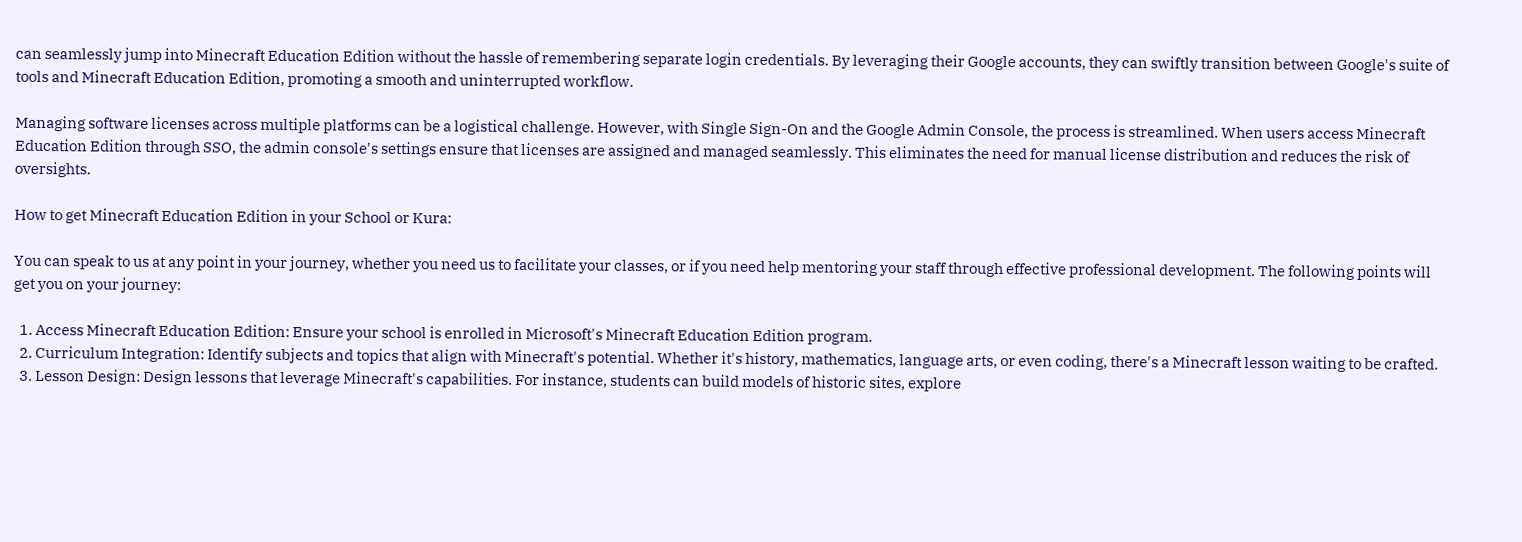can seamlessly jump into Minecraft Education Edition without the hassle of remembering separate login credentials. By leveraging their Google accounts, they can swiftly transition between Google's suite of tools and Minecraft Education Edition, promoting a smooth and uninterrupted workflow.

Managing software licenses across multiple platforms can be a logistical challenge. However, with Single Sign-On and the Google Admin Console, the process is streamlined. When users access Minecraft Education Edition through SSO, the admin console's settings ensure that licenses are assigned and managed seamlessly. This eliminates the need for manual license distribution and reduces the risk of oversights.

How to get Minecraft Education Edition in your School or Kura:

You can speak to us at any point in your journey, whether you need us to facilitate your classes, or if you need help mentoring your staff through effective professional development. The following points will get you on your journey:

  1. Access Minecraft Education Edition: Ensure your school is enrolled in Microsoft's Minecraft Education Edition program.
  2. Curriculum Integration: Identify subjects and topics that align with Minecraft's potential. Whether it's history, mathematics, language arts, or even coding, there's a Minecraft lesson waiting to be crafted.
  3. Lesson Design: Design lessons that leverage Minecraft's capabilities. For instance, students can build models of historic sites, explore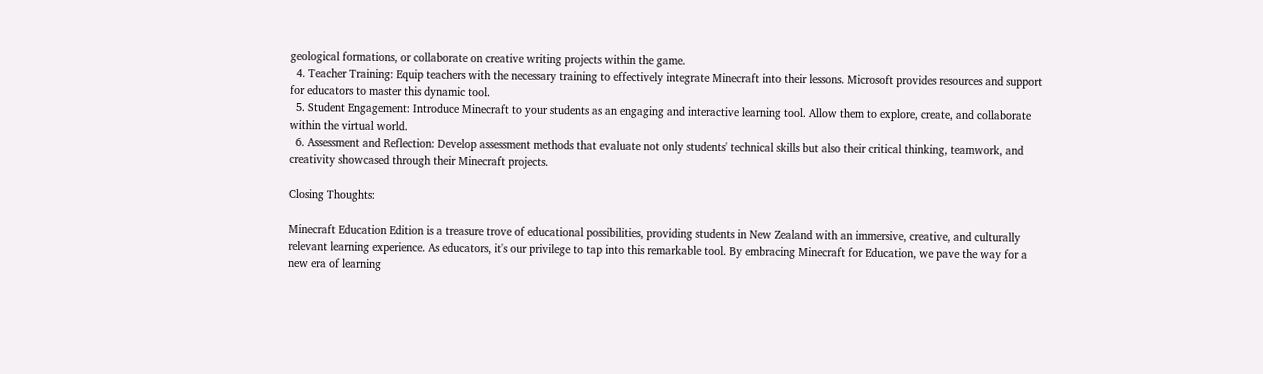geological formations, or collaborate on creative writing projects within the game.
  4. Teacher Training: Equip teachers with the necessary training to effectively integrate Minecraft into their lessons. Microsoft provides resources and support for educators to master this dynamic tool.
  5. Student Engagement: Introduce Minecraft to your students as an engaging and interactive learning tool. Allow them to explore, create, and collaborate within the virtual world.
  6. Assessment and Reflection: Develop assessment methods that evaluate not only students' technical skills but also their critical thinking, teamwork, and creativity showcased through their Minecraft projects.

Closing Thoughts:

Minecraft Education Edition is a treasure trove of educational possibilities, providing students in New Zealand with an immersive, creative, and culturally relevant learning experience. As educators, it's our privilege to tap into this remarkable tool. By embracing Minecraft for Education, we pave the way for a new era of learning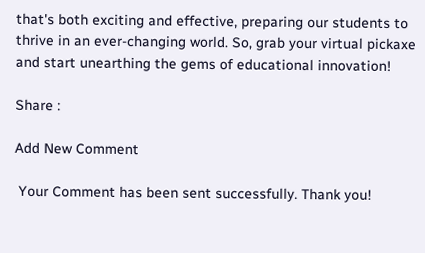that's both exciting and effective, preparing our students to thrive in an ever-changing world. So, grab your virtual pickaxe and start unearthing the gems of educational innovation!

Share :

Add New Comment

 Your Comment has been sent successfully. Thank you!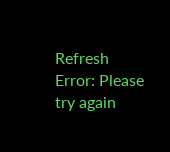Refresh
Error: Please try again